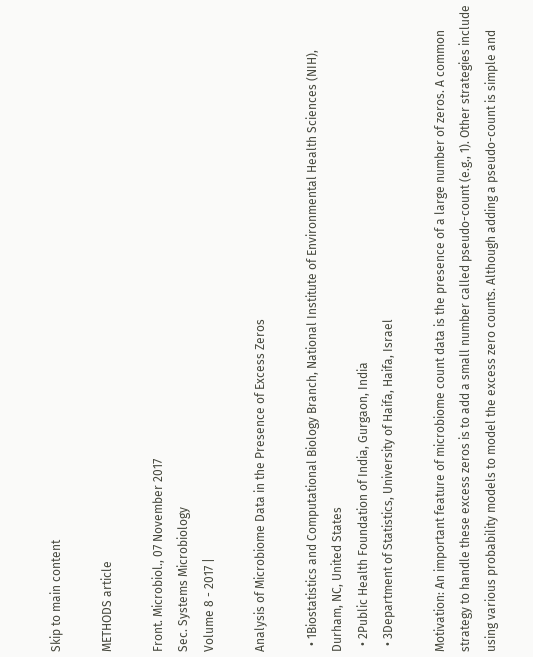Skip to main content

METHODS article

Front. Microbiol., 07 November 2017
Sec. Systems Microbiology
Volume 8 - 2017 |

Analysis of Microbiome Data in the Presence of Excess Zeros

  • 1Biostatistics and Computational Biology Branch, National Institute of Environmental Health Sciences (NIH), Durham, NC, United States
  • 2Public Health Foundation of India, Gurgaon, India
  • 3Department of Statistics, University of Haifa, Haifa, Israel

Motivation: An important feature of microbiome count data is the presence of a large number of zeros. A common strategy to handle these excess zeros is to add a small number called pseudo-count (e.g., 1). Other strategies include using various probability models to model the excess zero counts. Although adding a pseudo-count is simple and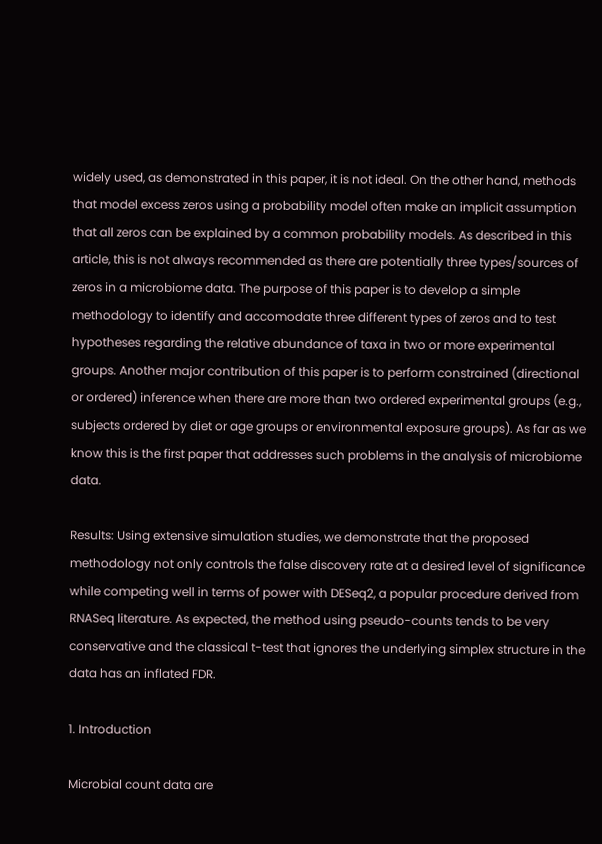widely used, as demonstrated in this paper, it is not ideal. On the other hand, methods that model excess zeros using a probability model often make an implicit assumption that all zeros can be explained by a common probability models. As described in this article, this is not always recommended as there are potentially three types/sources of zeros in a microbiome data. The purpose of this paper is to develop a simple methodology to identify and accomodate three different types of zeros and to test hypotheses regarding the relative abundance of taxa in two or more experimental groups. Another major contribution of this paper is to perform constrained (directional or ordered) inference when there are more than two ordered experimental groups (e.g., subjects ordered by diet or age groups or environmental exposure groups). As far as we know this is the first paper that addresses such problems in the analysis of microbiome data.

Results: Using extensive simulation studies, we demonstrate that the proposed methodology not only controls the false discovery rate at a desired level of significance while competing well in terms of power with DESeq2, a popular procedure derived from RNASeq literature. As expected, the method using pseudo-counts tends to be very conservative and the classical t-test that ignores the underlying simplex structure in the data has an inflated FDR.

1. Introduction

Microbial count data are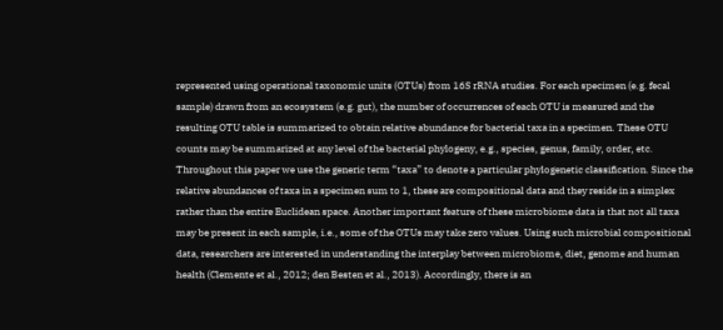represented using operational taxonomic units (OTUs) from 16S rRNA studies. For each specimen (e.g. fecal sample) drawn from an ecosystem (e.g. gut), the number of occurrences of each OTU is measured and the resulting OTU table is summarized to obtain relative abundance for bacterial taxa in a specimen. These OTU counts may be summarized at any level of the bacterial phylogeny, e.g., species, genus, family, order, etc. Throughout this paper we use the generic term “taxa” to denote a particular phylogenetic classification. Since the relative abundances of taxa in a specimen sum to 1, these are compositional data and they reside in a simplex rather than the entire Euclidean space. Another important feature of these microbiome data is that not all taxa may be present in each sample, i.e., some of the OTUs may take zero values. Using such microbial compositional data, researchers are interested in understanding the interplay between microbiome, diet, genome and human health (Clemente et al., 2012; den Besten et al., 2013). Accordingly, there is an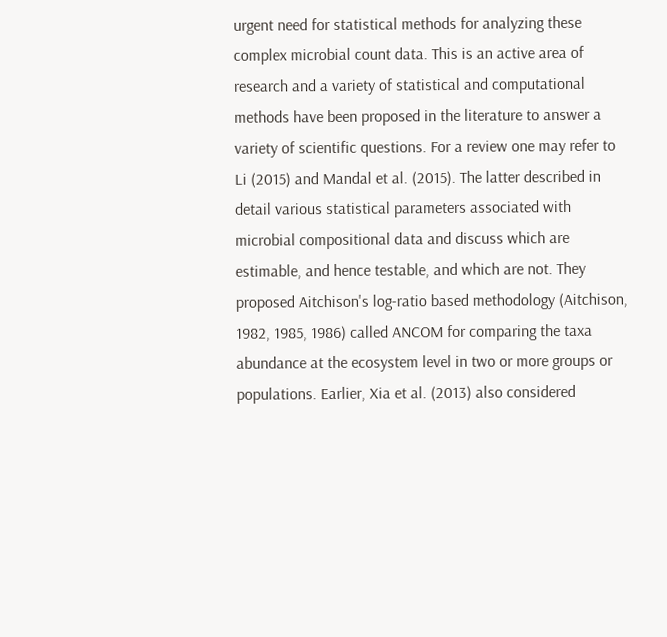urgent need for statistical methods for analyzing these complex microbial count data. This is an active area of research and a variety of statistical and computational methods have been proposed in the literature to answer a variety of scientific questions. For a review one may refer to Li (2015) and Mandal et al. (2015). The latter described in detail various statistical parameters associated with microbial compositional data and discuss which are estimable, and hence testable, and which are not. They proposed Aitchison's log-ratio based methodology (Aitchison, 1982, 1985, 1986) called ANCOM for comparing the taxa abundance at the ecosystem level in two or more groups or populations. Earlier, Xia et al. (2013) also considered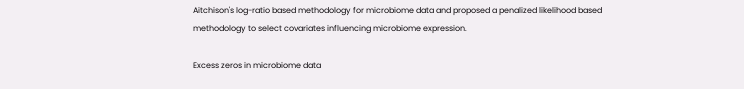Aitchison's log-ratio based methodology for microbiome data and proposed a penalized likelihood based methodology to select covariates influencing microbiome expression.

Excess zeros in microbiome data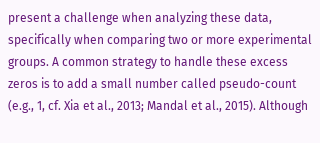present a challenge when analyzing these data, specifically when comparing two or more experimental groups. A common strategy to handle these excess zeros is to add a small number called pseudo-count (e.g., 1, cf. Xia et al., 2013; Mandal et al., 2015). Although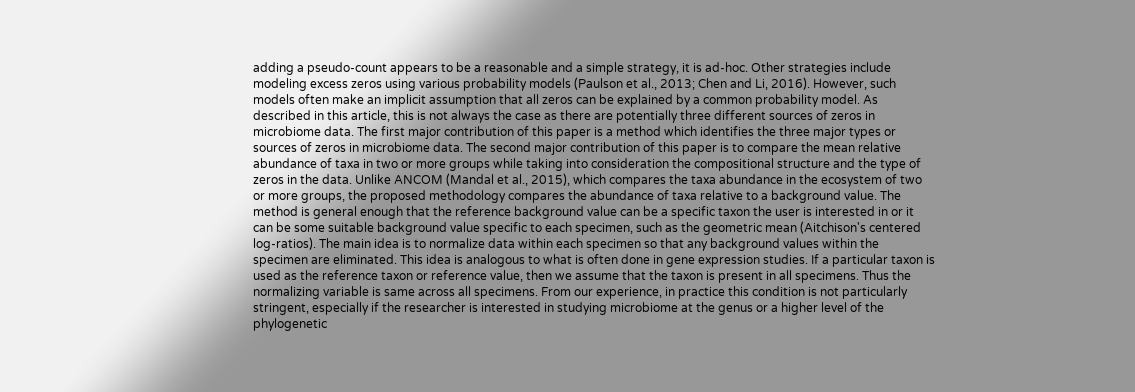adding a pseudo-count appears to be a reasonable and a simple strategy, it is ad-hoc. Other strategies include modeling excess zeros using various probability models (Paulson et al., 2013; Chen and Li, 2016). However, such models often make an implicit assumption that all zeros can be explained by a common probability model. As described in this article, this is not always the case as there are potentially three different sources of zeros in microbiome data. The first major contribution of this paper is a method which identifies the three major types or sources of zeros in microbiome data. The second major contribution of this paper is to compare the mean relative abundance of taxa in two or more groups while taking into consideration the compositional structure and the type of zeros in the data. Unlike ANCOM (Mandal et al., 2015), which compares the taxa abundance in the ecosystem of two or more groups, the proposed methodology compares the abundance of taxa relative to a background value. The method is general enough that the reference background value can be a specific taxon the user is interested in or it can be some suitable background value specific to each specimen, such as the geometric mean (Aitchison's centered log-ratios). The main idea is to normalize data within each specimen so that any background values within the specimen are eliminated. This idea is analogous to what is often done in gene expression studies. If a particular taxon is used as the reference taxon or reference value, then we assume that the taxon is present in all specimens. Thus the normalizing variable is same across all specimens. From our experience, in practice this condition is not particularly stringent, especially if the researcher is interested in studying microbiome at the genus or a higher level of the phylogenetic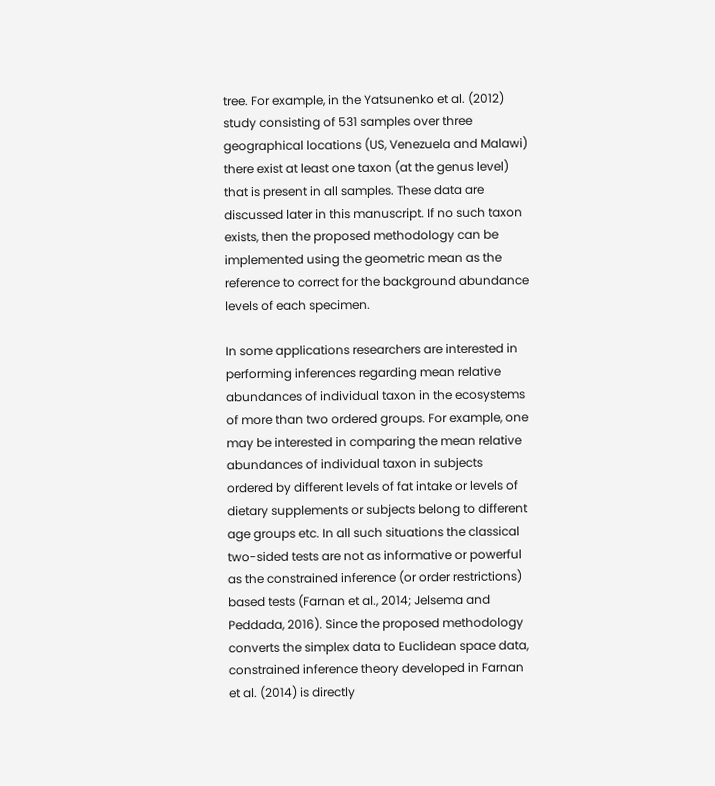tree. For example, in the Yatsunenko et al. (2012) study consisting of 531 samples over three geographical locations (US, Venezuela and Malawi) there exist at least one taxon (at the genus level) that is present in all samples. These data are discussed later in this manuscript. If no such taxon exists, then the proposed methodology can be implemented using the geometric mean as the reference to correct for the background abundance levels of each specimen.

In some applications researchers are interested in performing inferences regarding mean relative abundances of individual taxon in the ecosystems of more than two ordered groups. For example, one may be interested in comparing the mean relative abundances of individual taxon in subjects ordered by different levels of fat intake or levels of dietary supplements or subjects belong to different age groups etc. In all such situations the classical two-sided tests are not as informative or powerful as the constrained inference (or order restrictions) based tests (Farnan et al., 2014; Jelsema and Peddada, 2016). Since the proposed methodology converts the simplex data to Euclidean space data, constrained inference theory developed in Farnan et al. (2014) is directly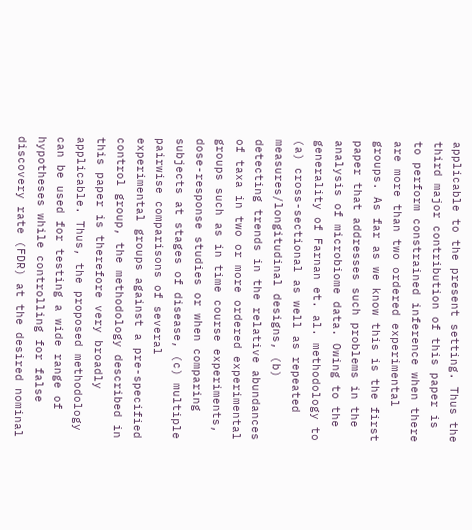applicable to the present setting. Thus the third major contribution of this paper is to perform constrained inference when there are more than two ordered experimental groups. As far as we know this is the first paper that addresses such problems in the analysis of microbiome data. Owing to the generality of Farnan et. al. methodology to (a) cross-sectional as well as repeated measures/longitudinal designs, (b) detecting trends in the relative abundances of taxa in two or more ordered experimental groups such as in time course experiments, dose-response studies or when comparing subjects at stages of disease, (c) multiple pairwise comparisons of several experimental groups against a pre-specified control group, the methodology described in this paper is therefore very broadly applicable. Thus, the proposed methodology can be used for testing a wide range of hypotheses while controlling for false discovery rate (FDR) at the desired nominal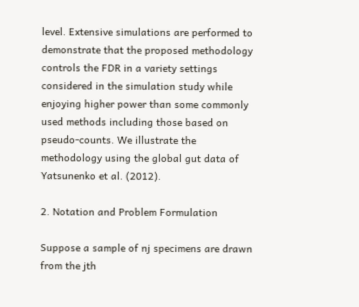level. Extensive simulations are performed to demonstrate that the proposed methodology controls the FDR in a variety settings considered in the simulation study while enjoying higher power than some commonly used methods including those based on pseudo-counts. We illustrate the methodology using the global gut data of Yatsunenko et al. (2012).

2. Notation and Problem Formulation

Suppose a sample of nj specimens are drawn from the jth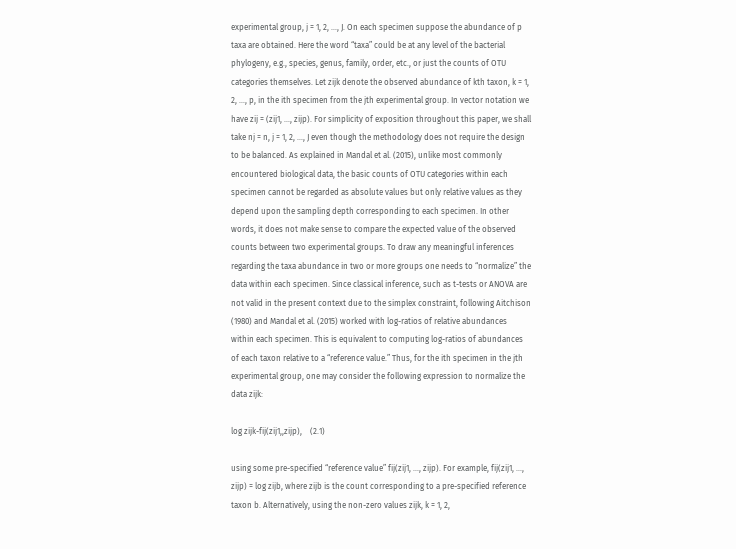experimental group, j = 1, 2, …, J. On each specimen suppose the abundance of p taxa are obtained. Here the word “taxa” could be at any level of the bacterial phylogeny, e.g., species, genus, family, order, etc., or just the counts of OTU categories themselves. Let zijk denote the observed abundance of kth taxon, k = 1, 2, …, p, in the ith specimen from the jth experimental group. In vector notation we have zij = (zij1, …, zijp). For simplicity of exposition throughout this paper, we shall take nj = n, j = 1, 2, …, J even though the methodology does not require the design to be balanced. As explained in Mandal et al. (2015), unlike most commonly encountered biological data, the basic counts of OTU categories within each specimen cannot be regarded as absolute values but only relative values as they depend upon the sampling depth corresponding to each specimen. In other words, it does not make sense to compare the expected value of the observed counts between two experimental groups. To draw any meaningful inferences regarding the taxa abundance in two or more groups one needs to “normalize” the data within each specimen. Since classical inference, such as t-tests or ANOVA are not valid in the present context due to the simplex constraint, following Aitchison (1980) and Mandal et al. (2015) worked with log-ratios of relative abundances within each specimen. This is equivalent to computing log-ratios of abundances of each taxon relative to a “reference value.” Thus, for the ith specimen in the jth experimental group, one may consider the following expression to normalize the data zijk:

log zijk-fij(zij1,,zijp),    (2.1)

using some pre-specified “reference value” fij(zij1, …, zijp). For example, fij(zij1, …, zijp) = log zijb, where zijb is the count corresponding to a pre-specified reference taxon b. Alternatively, using the non-zero values zijk, k = 1, 2,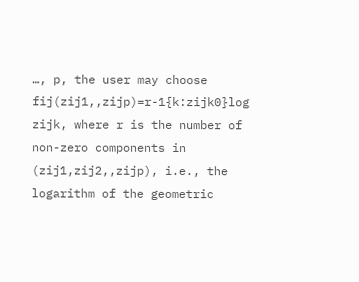…, p, the user may choose fij(zij1,,zijp)=r-1{k:zijk0}log zijk, where r is the number of non-zero components in (zij1,zij2,,zijp), i.e., the logarithm of the geometric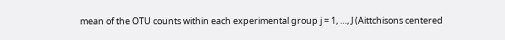mean of the OTU counts within each experimental group j = 1, …, J (Aittchisons centered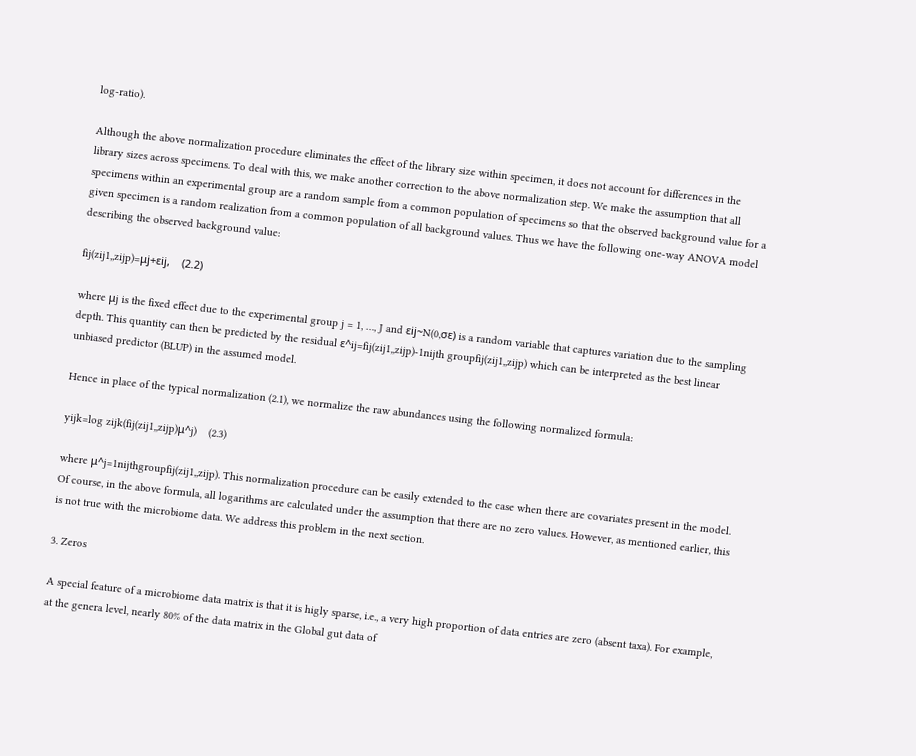log-ratio).

Although the above normalization procedure eliminates the effect of the library size within specimen, it does not account for differences in the library sizes across specimens. To deal with this, we make another correction to the above normalization step. We make the assumption that all specimens within an experimental group are a random sample from a common population of specimens so that the observed background value for a given specimen is a random realization from a common population of all background values. Thus we have the following one-way ANOVA model describing the observed background value:

fij(zij1,,zijp)=μj+εij,    (2.2)

where μj is the fixed effect due to the experimental group j = 1, …, J and εij~N(0,σε) is a random variable that captures variation due to the sampling depth. This quantity can then be predicted by the residual ε^ij=fij(zij1,,zijp)-1nijth groupfij(zij1,,zijp) which can be interpreted as the best linear unbiased predictor (BLUP) in the assumed model.

Hence in place of the typical normalization (2.1), we normalize the raw abundances using the following normalized formula:

yijk=log zijk(fij(zij1,,zijp)μ^j)    (2.3)

where μ^j=1nijthgroupfij(zij1,,zijp). This normalization procedure can be easily extended to the case when there are covariates present in the model. Of course, in the above formula, all logarithms are calculated under the assumption that there are no zero values. However, as mentioned earlier, this is not true with the microbiome data. We address this problem in the next section.

3. Zeros

A special feature of a microbiome data matrix is that it is higly sparse, i.e., a very high proportion of data entries are zero (absent taxa). For example, at the genera level, nearly 80% of the data matrix in the Global gut data of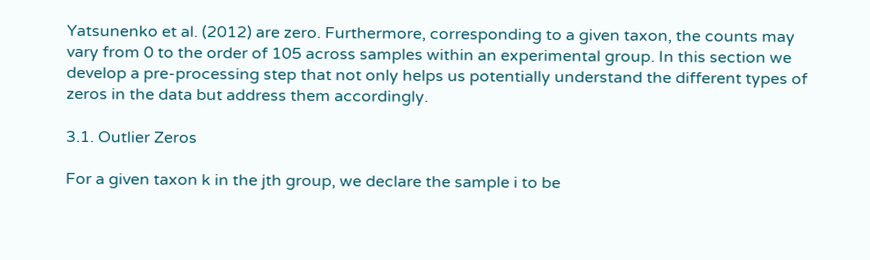Yatsunenko et al. (2012) are zero. Furthermore, corresponding to a given taxon, the counts may vary from 0 to the order of 105 across samples within an experimental group. In this section we develop a pre-processing step that not only helps us potentially understand the different types of zeros in the data but address them accordingly.

3.1. Outlier Zeros

For a given taxon k in the jth group, we declare the sample i to be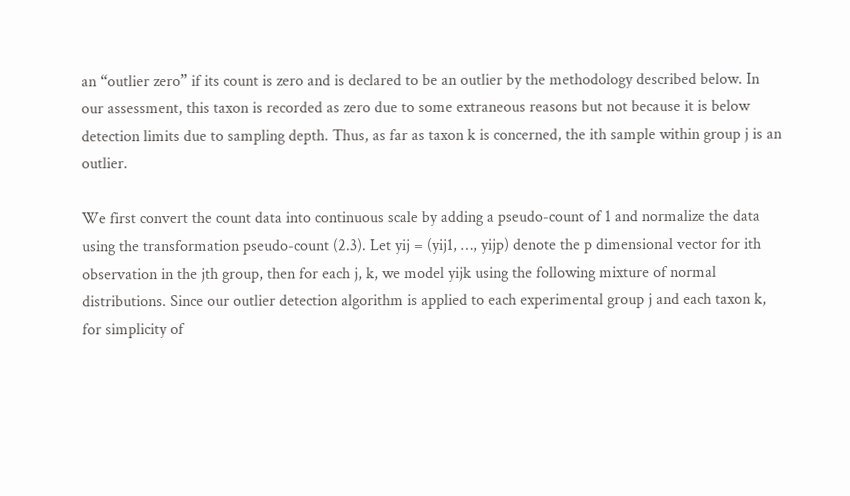an “outlier zero” if its count is zero and is declared to be an outlier by the methodology described below. In our assessment, this taxon is recorded as zero due to some extraneous reasons but not because it is below detection limits due to sampling depth. Thus, as far as taxon k is concerned, the ith sample within group j is an outlier.

We first convert the count data into continuous scale by adding a pseudo-count of 1 and normalize the data using the transformation pseudo-count (2.3). Let yij = (yij1, …, yijp) denote the p dimensional vector for ith observation in the jth group, then for each j, k, we model yijk using the following mixture of normal distributions. Since our outlier detection algorithm is applied to each experimental group j and each taxon k, for simplicity of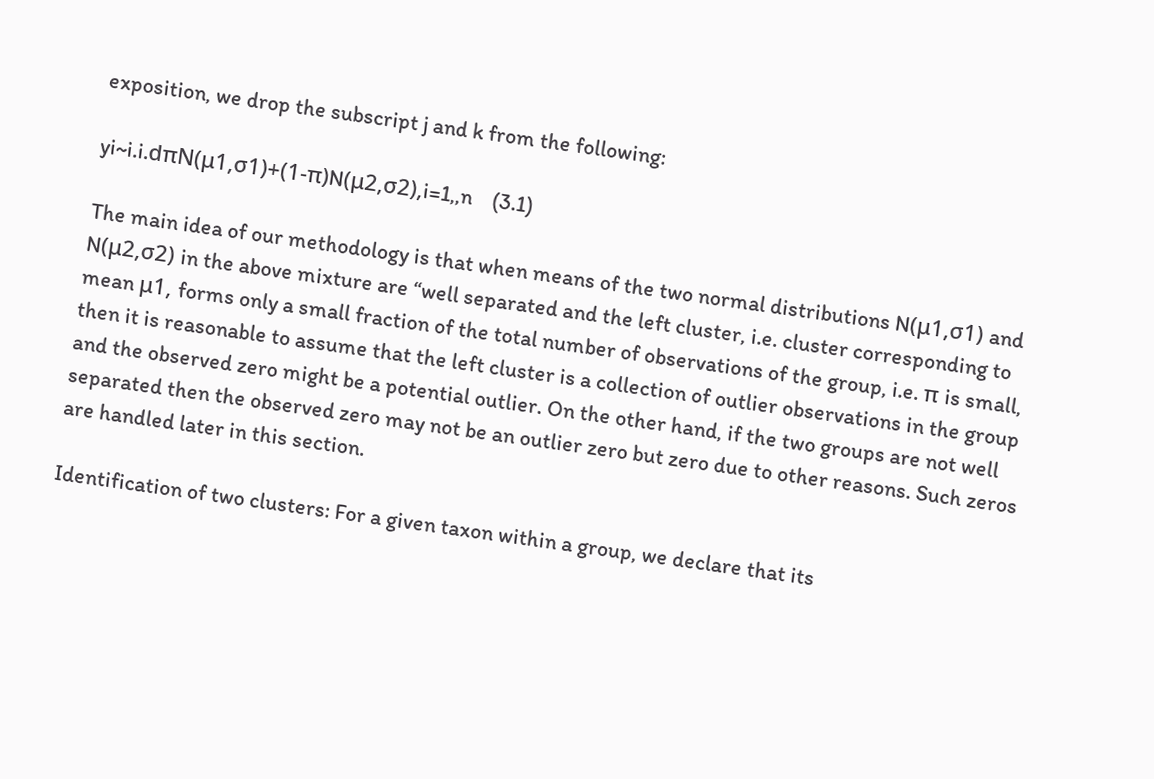exposition, we drop the subscript j and k from the following:

yi~i.i.dπN(μ1,σ1)+(1-π)N(μ2,σ2),i=1,,n    (3.1)

The main idea of our methodology is that when means of the two normal distributions N(μ1,σ1) and N(μ2,σ2) in the above mixture are “well separated and the left cluster, i.e. cluster corresponding to mean μ1, forms only a small fraction of the total number of observations of the group, i.e. π is small, then it is reasonable to assume that the left cluster is a collection of outlier observations in the group and the observed zero might be a potential outlier. On the other hand, if the two groups are not well separated then the observed zero may not be an outlier zero but zero due to other reasons. Such zeros are handled later in this section.

Identification of two clusters: For a given taxon within a group, we declare that its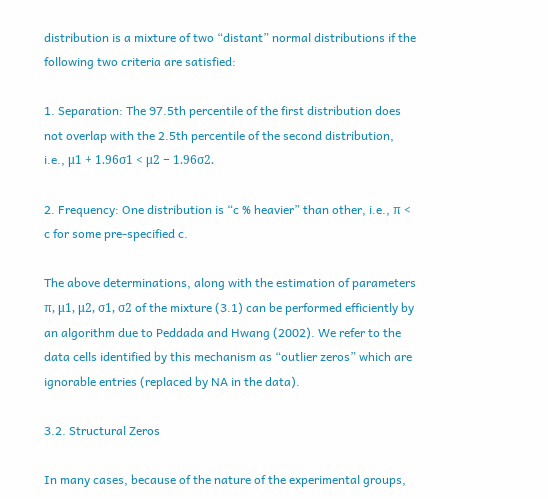distribution is a mixture of two “distant” normal distributions if the following two criteria are satisfied:

1. Separation: The 97.5th percentile of the first distribution does not overlap with the 2.5th percentile of the second distribution, i.e., μ1 + 1.96σ1 < μ2 − 1.96σ2.

2. Frequency: One distribution is “c % heavier” than other, i.e., π < c for some pre-specified c.

The above determinations, along with the estimation of parameters π, μ1, μ2, σ1, σ2 of the mixture (3.1) can be performed efficiently by an algorithm due to Peddada and Hwang (2002). We refer to the data cells identified by this mechanism as “outlier zeros” which are ignorable entries (replaced by NA in the data).

3.2. Structural Zeros

In many cases, because of the nature of the experimental groups,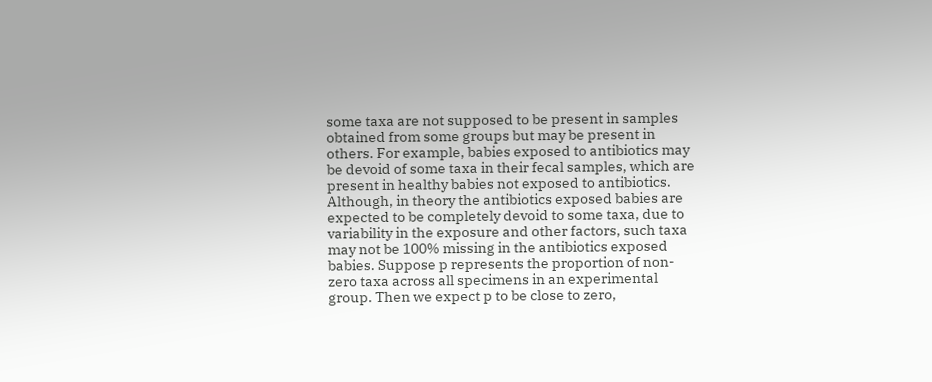some taxa are not supposed to be present in samples obtained from some groups but may be present in others. For example, babies exposed to antibiotics may be devoid of some taxa in their fecal samples, which are present in healthy babies not exposed to antibiotics. Although, in theory the antibiotics exposed babies are expected to be completely devoid to some taxa, due to variability in the exposure and other factors, such taxa may not be 100% missing in the antibiotics exposed babies. Suppose p represents the proportion of non-zero taxa across all specimens in an experimental group. Then we expect p to be close to zero,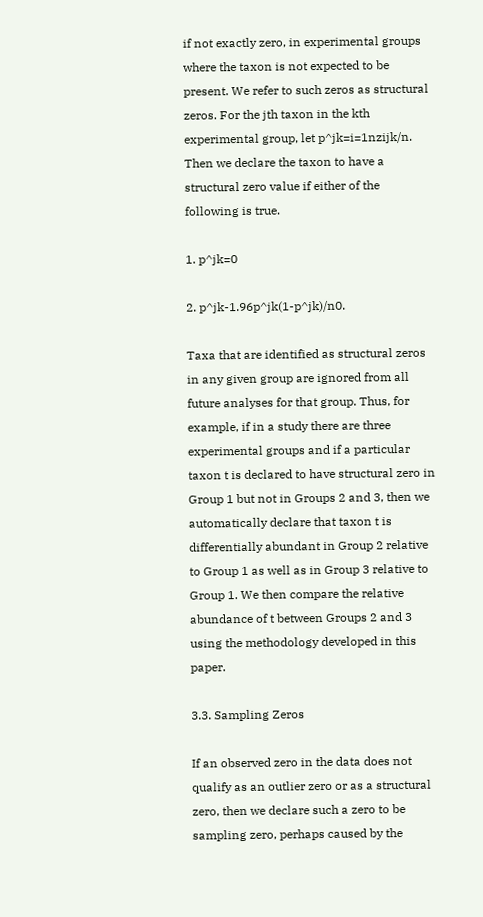if not exactly zero, in experimental groups where the taxon is not expected to be present. We refer to such zeros as structural zeros. For the jth taxon in the kth experimental group, let p^jk=i=1nzijk/n. Then we declare the taxon to have a structural zero value if either of the following is true.

1. p^jk=0

2. p^jk-1.96p^jk(1-p^jk)/n0.

Taxa that are identified as structural zeros in any given group are ignored from all future analyses for that group. Thus, for example, if in a study there are three experimental groups and if a particular taxon t is declared to have structural zero in Group 1 but not in Groups 2 and 3, then we automatically declare that taxon t is differentially abundant in Group 2 relative to Group 1 as well as in Group 3 relative to Group 1. We then compare the relative abundance of t between Groups 2 and 3 using the methodology developed in this paper.

3.3. Sampling Zeros

If an observed zero in the data does not qualify as an outlier zero or as a structural zero, then we declare such a zero to be sampling zero, perhaps caused by the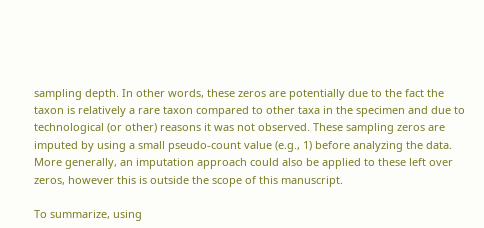sampling depth. In other words, these zeros are potentially due to the fact the taxon is relatively a rare taxon compared to other taxa in the specimen and due to technological (or other) reasons it was not observed. These sampling zeros are imputed by using a small pseudo-count value (e.g., 1) before analyzing the data. More generally, an imputation approach could also be applied to these left over zeros, however this is outside the scope of this manuscript.

To summarize, using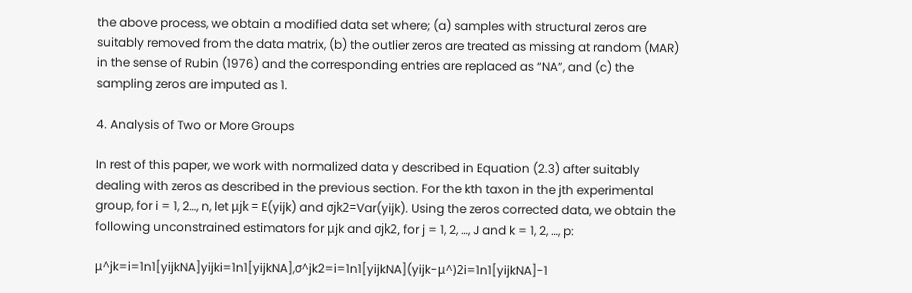the above process, we obtain a modified data set where; (a) samples with structural zeros are suitably removed from the data matrix, (b) the outlier zeros are treated as missing at random (MAR) in the sense of Rubin (1976) and the corresponding entries are replaced as “NA”, and (c) the sampling zeros are imputed as 1.

4. Analysis of Two or More Groups

In rest of this paper, we work with normalized data y described in Equation (2.3) after suitably dealing with zeros as described in the previous section. For the kth taxon in the jth experimental group, for i = 1, 2…, n, let μjk = E(yijk) and σjk2=Var(yijk). Using the zeros corrected data, we obtain the following unconstrained estimators for μjk and σjk2, for j = 1, 2, …, J and k = 1, 2, …, p:

μ^jk=i=1n1[yijkNA]yijki=1n1[yijkNA],σ^jk2=i=1n1[yijkNA](yijk-μ^)2i=1n1[yijkNA]-1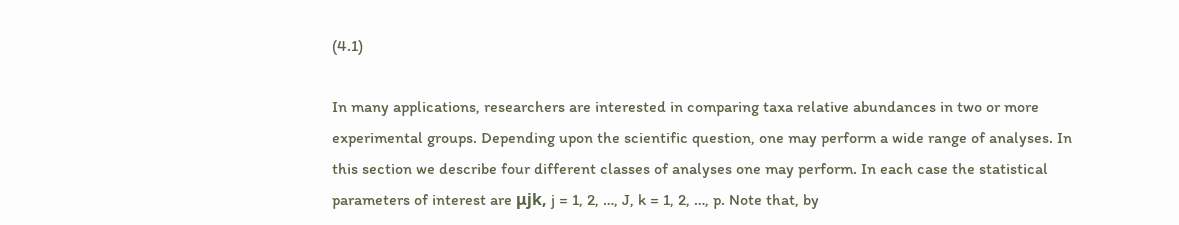(4.1)

In many applications, researchers are interested in comparing taxa relative abundances in two or more experimental groups. Depending upon the scientific question, one may perform a wide range of analyses. In this section we describe four different classes of analyses one may perform. In each case the statistical parameters of interest are μjk, j = 1, 2, …, J, k = 1, 2, …, p. Note that, by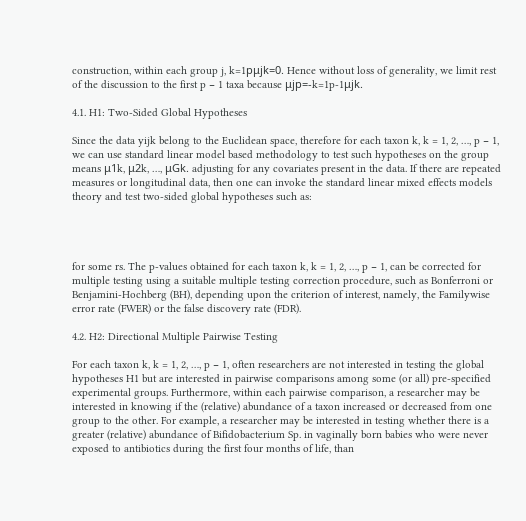construction, within each group j, k=1pμjk=0. Hence without loss of generality, we limit rest of the discussion to the first p − 1 taxa because μjp=-k=1p-1μjk.

4.1. H1: Two-Sided Global Hypotheses

Since the data yijk belong to the Euclidean space, therefore for each taxon k, k = 1, 2, …, p − 1, we can use standard linear model based methodology to test such hypotheses on the group means μ1k, μ2k, …, μGk. adjusting for any covariates present in the data. If there are repeated measures or longitudinal data, then one can invoke the standard linear mixed effects models theory and test two-sided global hypotheses such as:




for some rs. The p-values obtained for each taxon k, k = 1, 2, …, p − 1, can be corrected for multiple testing using a suitable multiple testing correction procedure, such as Bonferroni or Benjamini-Hochberg (BH), depending upon the criterion of interest, namely, the Familywise error rate (FWER) or the false discovery rate (FDR).

4.2. H2: Directional Multiple Pairwise Testing

For each taxon k, k = 1, 2, …, p − 1, often researchers are not interested in testing the global hypotheses H1 but are interested in pairwise comparisons among some (or all) pre-specified experimental groups. Furthermore, within each pairwise comparison, a researcher may be interested in knowing if the (relative) abundance of a taxon increased or decreased from one group to the other. For example, a researcher may be interested in testing whether there is a greater (relative) abundance of Bifidobacterium Sp. in vaginally born babies who were never exposed to antibiotics during the first four months of life, than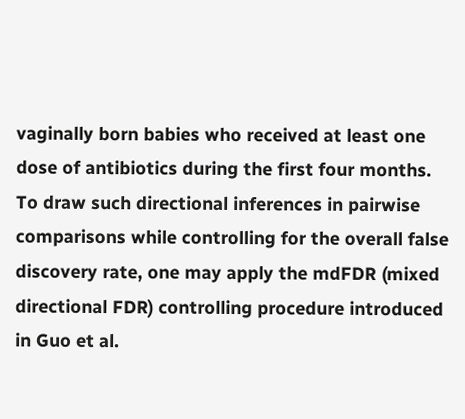vaginally born babies who received at least one dose of antibiotics during the first four months. To draw such directional inferences in pairwise comparisons while controlling for the overall false discovery rate, one may apply the mdFDR (mixed directional FDR) controlling procedure introduced in Guo et al.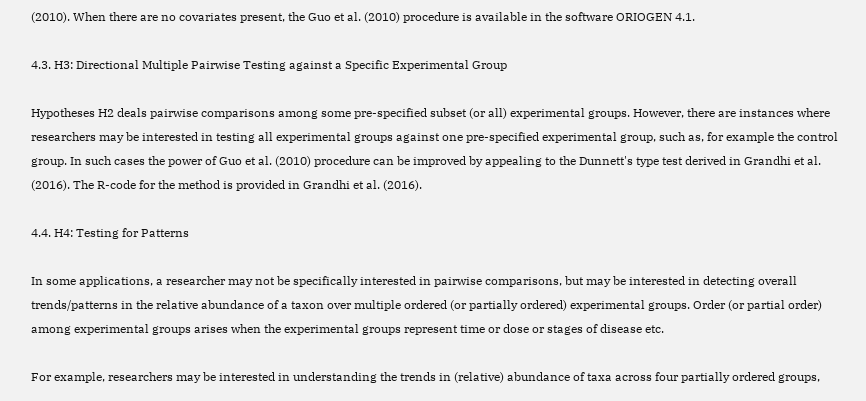(2010). When there are no covariates present, the Guo et al. (2010) procedure is available in the software ORIOGEN 4.1.

4.3. H3: Directional Multiple Pairwise Testing against a Specific Experimental Group

Hypotheses H2 deals pairwise comparisons among some pre-specified subset (or all) experimental groups. However, there are instances where researchers may be interested in testing all experimental groups against one pre-specified experimental group, such as, for example the control group. In such cases the power of Guo et al. (2010) procedure can be improved by appealing to the Dunnett's type test derived in Grandhi et al. (2016). The R-code for the method is provided in Grandhi et al. (2016).

4.4. H4: Testing for Patterns

In some applications, a researcher may not be specifically interested in pairwise comparisons, but may be interested in detecting overall trends/patterns in the relative abundance of a taxon over multiple ordered (or partially ordered) experimental groups. Order (or partial order) among experimental groups arises when the experimental groups represent time or dose or stages of disease etc.

For example, researchers may be interested in understanding the trends in (relative) abundance of taxa across four partially ordered groups,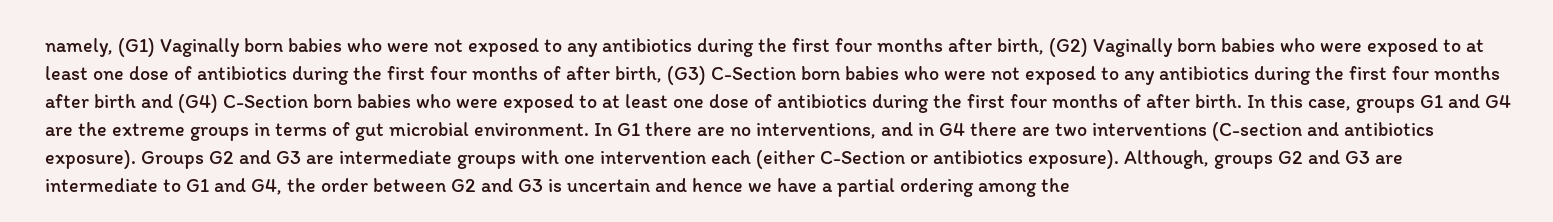namely, (G1) Vaginally born babies who were not exposed to any antibiotics during the first four months after birth, (G2) Vaginally born babies who were exposed to at least one dose of antibiotics during the first four months of after birth, (G3) C-Section born babies who were not exposed to any antibiotics during the first four months after birth and (G4) C-Section born babies who were exposed to at least one dose of antibiotics during the first four months of after birth. In this case, groups G1 and G4 are the extreme groups in terms of gut microbial environment. In G1 there are no interventions, and in G4 there are two interventions (C-section and antibiotics exposure). Groups G2 and G3 are intermediate groups with one intervention each (either C-Section or antibiotics exposure). Although, groups G2 and G3 are intermediate to G1 and G4, the order between G2 and G3 is uncertain and hence we have a partial ordering among the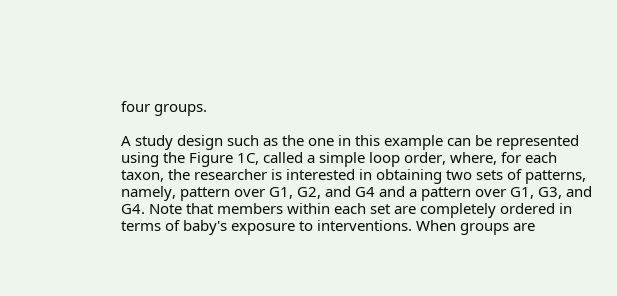four groups.

A study design such as the one in this example can be represented using the Figure 1C, called a simple loop order, where, for each taxon, the researcher is interested in obtaining two sets of patterns, namely, pattern over G1, G2, and G4 and a pattern over G1, G3, and G4. Note that members within each set are completely ordered in terms of baby's exposure to interventions. When groups are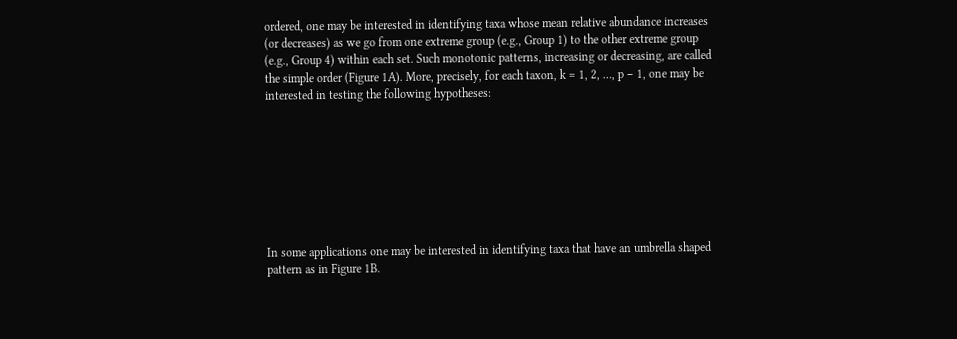ordered, one may be interested in identifying taxa whose mean relative abundance increases (or decreases) as we go from one extreme group (e.g., Group 1) to the other extreme group (e.g., Group 4) within each set. Such monotonic patterns, increasing or decreasing, are called the simple order (Figure 1A). More, precisely, for each taxon, k = 1, 2, …, p − 1, one may be interested in testing the following hypotheses:








In some applications one may be interested in identifying taxa that have an umbrella shaped pattern as in Figure 1B.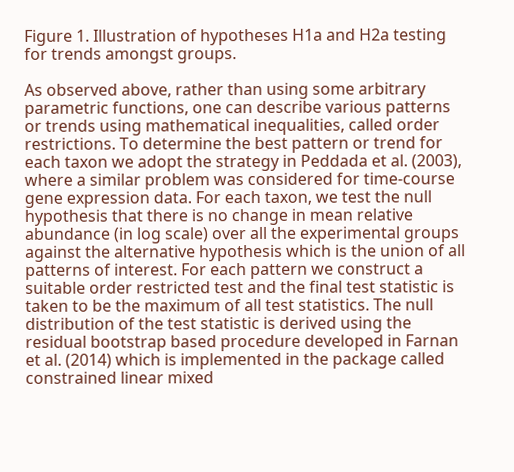Figure 1. Illustration of hypotheses H1a and H2a testing for trends amongst groups.

As observed above, rather than using some arbitrary parametric functions, one can describe various patterns or trends using mathematical inequalities, called order restrictions. To determine the best pattern or trend for each taxon we adopt the strategy in Peddada et al. (2003), where a similar problem was considered for time-course gene expression data. For each taxon, we test the null hypothesis that there is no change in mean relative abundance (in log scale) over all the experimental groups against the alternative hypothesis which is the union of all patterns of interest. For each pattern we construct a suitable order restricted test and the final test statistic is taken to be the maximum of all test statistics. The null distribution of the test statistic is derived using the residual bootstrap based procedure developed in Farnan et al. (2014) which is implemented in the package called constrained linear mixed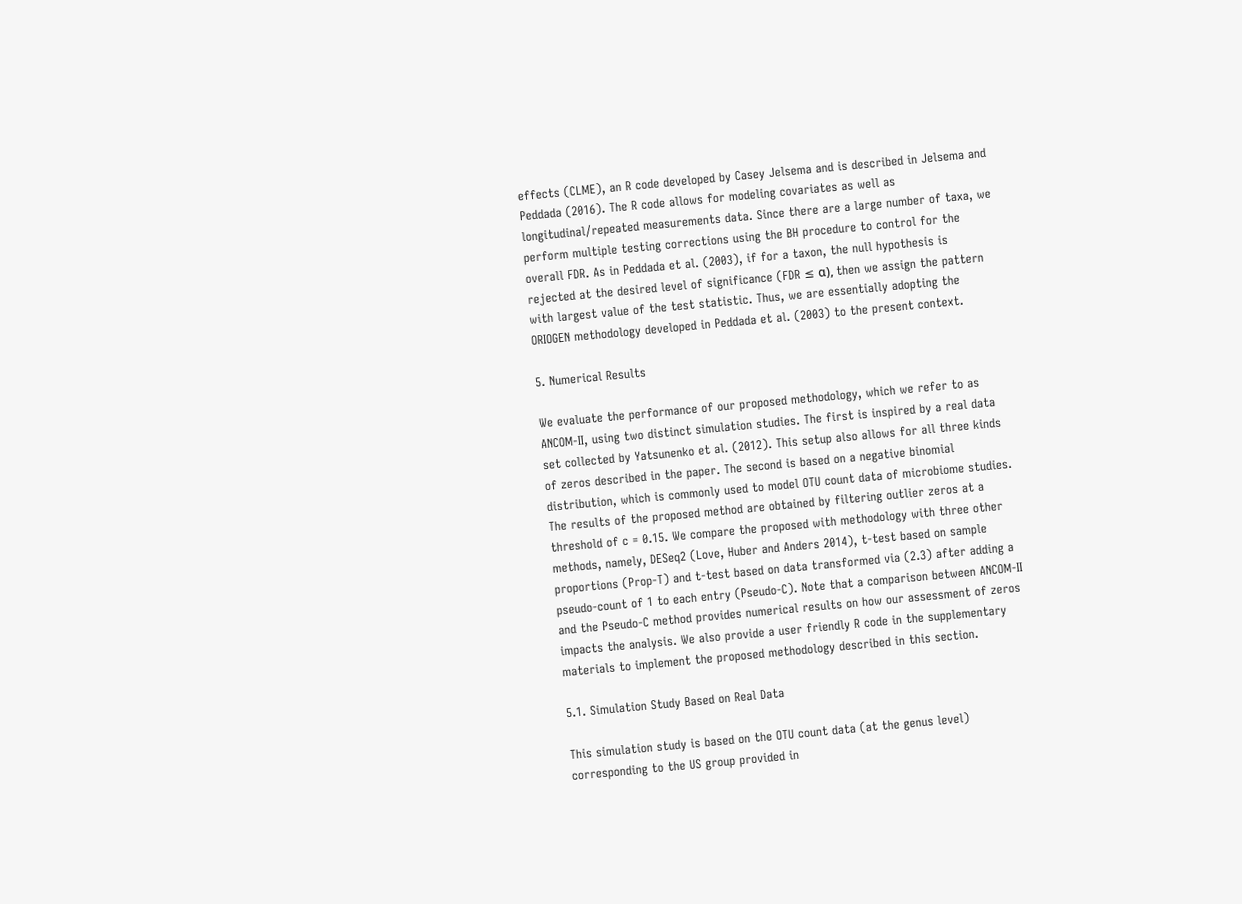effects (CLME), an R code developed by Casey Jelsema and is described in Jelsema and Peddada (2016). The R code allows for modeling covariates as well as longitudinal/repeated measurements data. Since there are a large number of taxa, we perform multiple testing corrections using the BH procedure to control for the overall FDR. As in Peddada et al. (2003), if for a taxon, the null hypothesis is rejected at the desired level of significance (FDR ≤ α), then we assign the pattern with largest value of the test statistic. Thus, we are essentially adopting the ORIOGEN methodology developed in Peddada et al. (2003) to the present context.

5. Numerical Results

We evaluate the performance of our proposed methodology, which we refer to as ANCOM-II, using two distinct simulation studies. The first is inspired by a real data set collected by Yatsunenko et al. (2012). This setup also allows for all three kinds of zeros described in the paper. The second is based on a negative binomial distribution, which is commonly used to model OTU count data of microbiome studies. The results of the proposed method are obtained by filtering outlier zeros at a threshold of c = 0.15. We compare the proposed with methodology with three other methods, namely, DESeq2 (Love, Huber and Anders 2014), t-test based on sample proportions (Prop-T) and t-test based on data transformed via (2.3) after adding a pseudo-count of 1 to each entry (Pseudo-C). Note that a comparison between ANCOM-II and the Pseudo-C method provides numerical results on how our assessment of zeros impacts the analysis. We also provide a user friendly R code in the supplementary materials to implement the proposed methodology described in this section.

5.1. Simulation Study Based on Real Data

This simulation study is based on the OTU count data (at the genus level) corresponding to the US group provided in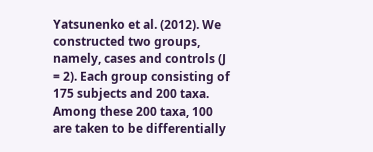Yatsunenko et al. (2012). We constructed two groups, namely, cases and controls (J = 2). Each group consisting of 175 subjects and 200 taxa. Among these 200 taxa, 100 are taken to be differentially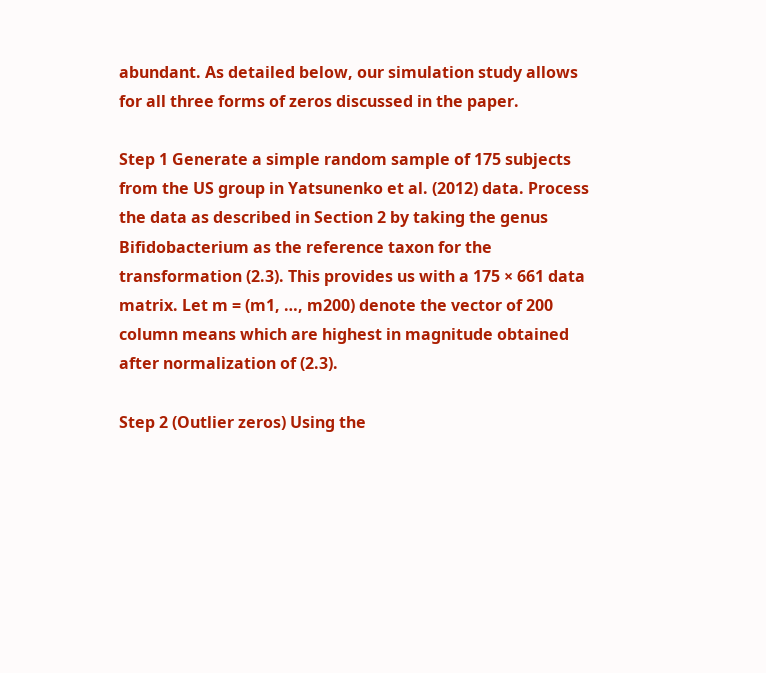abundant. As detailed below, our simulation study allows for all three forms of zeros discussed in the paper.

Step 1 Generate a simple random sample of 175 subjects from the US group in Yatsunenko et al. (2012) data. Process the data as described in Section 2 by taking the genus Bifidobacterium as the reference taxon for the transformation (2.3). This provides us with a 175 × 661 data matrix. Let m = (m1, …, m200) denote the vector of 200 column means which are highest in magnitude obtained after normalization of (2.3).

Step 2 (Outlier zeros) Using the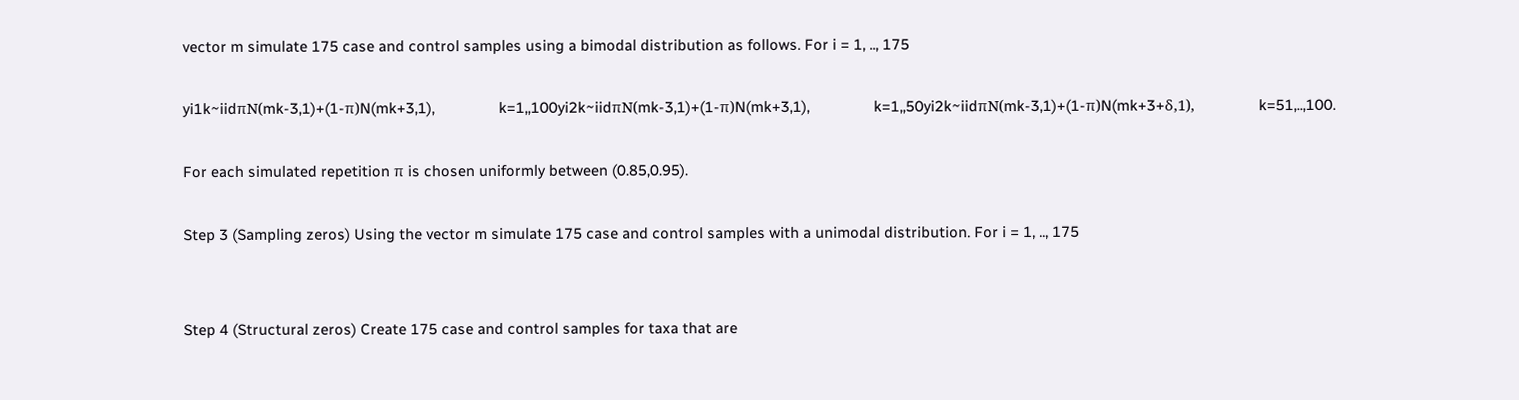vector m simulate 175 case and control samples using a bimodal distribution as follows. For i = 1, .., 175

yi1k~iidπN(mk-3,1)+(1-π)N(mk+3,1),                k=1,,100yi2k~iidπN(mk-3,1)+(1-π)N(mk+3,1),                k=1,,50yi2k~iidπN(mk-3,1)+(1-π)N(mk+3+δ,1),                k=51,..,100.

For each simulated repetition π is chosen uniformly between (0.85,0.95).

Step 3 (Sampling zeros) Using the vector m simulate 175 case and control samples with a unimodal distribution. For i = 1, .., 175


Step 4 (Structural zeros) Create 175 case and control samples for taxa that are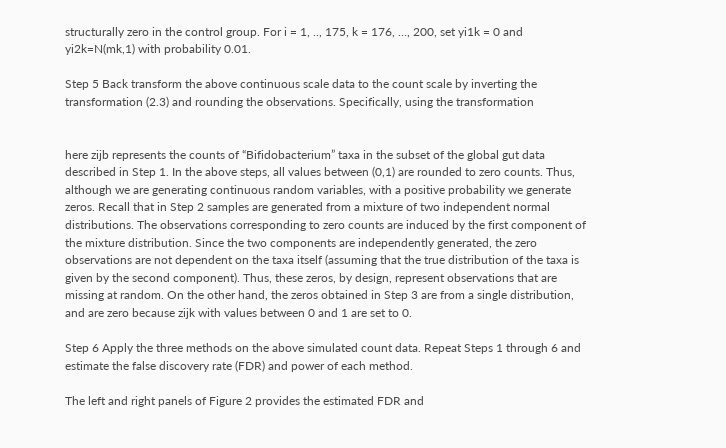structurally zero in the control group. For i = 1, .., 175, k = 176, …, 200, set yi1k = 0 and yi2k=N(mk,1) with probability 0.01.

Step 5 Back transform the above continuous scale data to the count scale by inverting the transformation (2.3) and rounding the observations. Specifically, using the transformation


here zijb represents the counts of “Bifidobacterium” taxa in the subset of the global gut data described in Step 1. In the above steps, all values between (0,1) are rounded to zero counts. Thus, although we are generating continuous random variables, with a positive probability we generate zeros. Recall that in Step 2 samples are generated from a mixture of two independent normal distributions. The observations corresponding to zero counts are induced by the first component of the mixture distribution. Since the two components are independently generated, the zero observations are not dependent on the taxa itself (assuming that the true distribution of the taxa is given by the second component). Thus, these zeros, by design, represent observations that are missing at random. On the other hand, the zeros obtained in Step 3 are from a single distribution, and are zero because zijk with values between 0 and 1 are set to 0.

Step 6 Apply the three methods on the above simulated count data. Repeat Steps 1 through 6 and estimate the false discovery rate (FDR) and power of each method.

The left and right panels of Figure 2 provides the estimated FDR and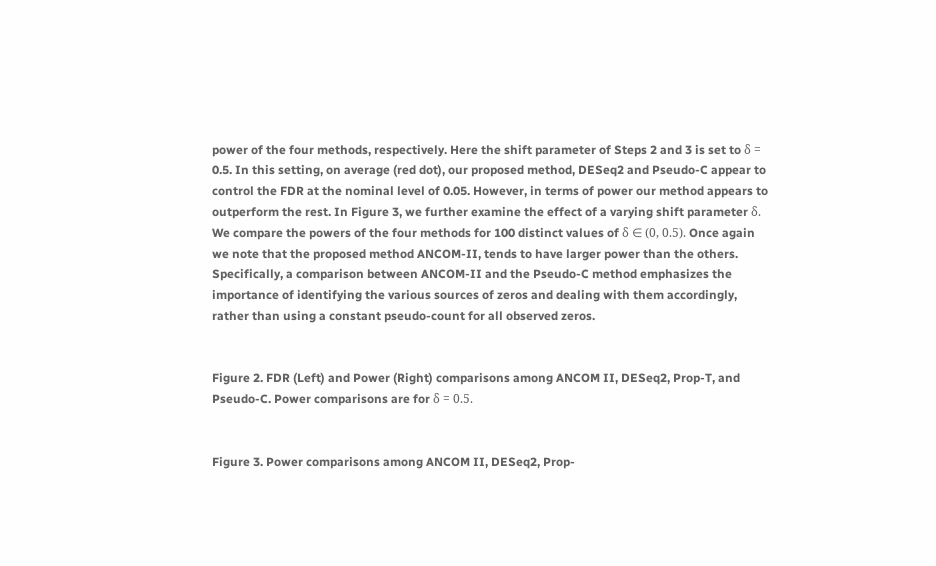power of the four methods, respectively. Here the shift parameter of Steps 2 and 3 is set to δ = 0.5. In this setting, on average (red dot), our proposed method, DESeq2 and Pseudo-C appear to control the FDR at the nominal level of 0.05. However, in terms of power our method appears to outperform the rest. In Figure 3, we further examine the effect of a varying shift parameter δ. We compare the powers of the four methods for 100 distinct values of δ ∈ (0, 0.5). Once again we note that the proposed method ANCOM-II, tends to have larger power than the others. Specifically, a comparison between ANCOM-II and the Pseudo-C method emphasizes the importance of identifying the various sources of zeros and dealing with them accordingly, rather than using a constant pseudo-count for all observed zeros.


Figure 2. FDR (Left) and Power (Right) comparisons among ANCOM II, DESeq2, Prop-T, and Pseudo-C. Power comparisons are for δ = 0.5.


Figure 3. Power comparisons among ANCOM II, DESeq2, Prop-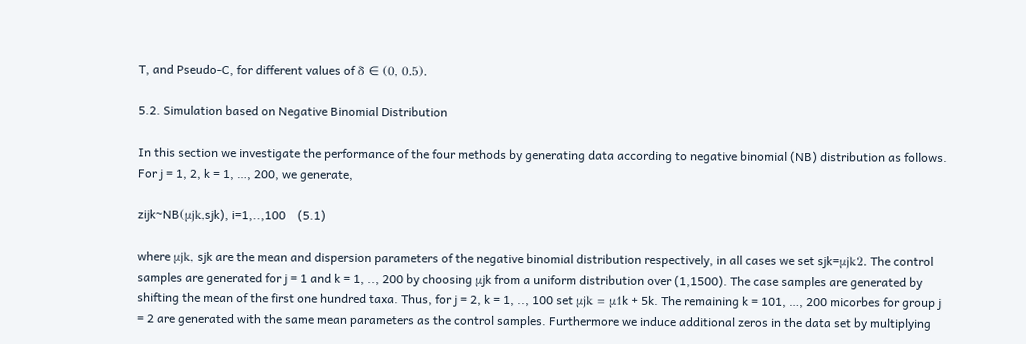T, and Pseudo-C, for different values of δ ∈ (0, 0.5).

5.2. Simulation based on Negative Binomial Distribution

In this section we investigate the performance of the four methods by generating data according to negative binomial (NB) distribution as follows. For j = 1, 2, k = 1, …, 200, we generate,

zijk~NB(μjk,sjk), i=1,..,100    (5.1)

where μjk, sjk are the mean and dispersion parameters of the negative binomial distribution respectively, in all cases we set sjk=μjk2. The control samples are generated for j = 1 and k = 1, .., 200 by choosing μjk from a uniform distribution over (1,1500). The case samples are generated by shifting the mean of the first one hundred taxa. Thus, for j = 2, k = 1, .., 100 set μjk = μ1k + 5k. The remaining k = 101, …, 200 micorbes for group j = 2 are generated with the same mean parameters as the control samples. Furthermore we induce additional zeros in the data set by multiplying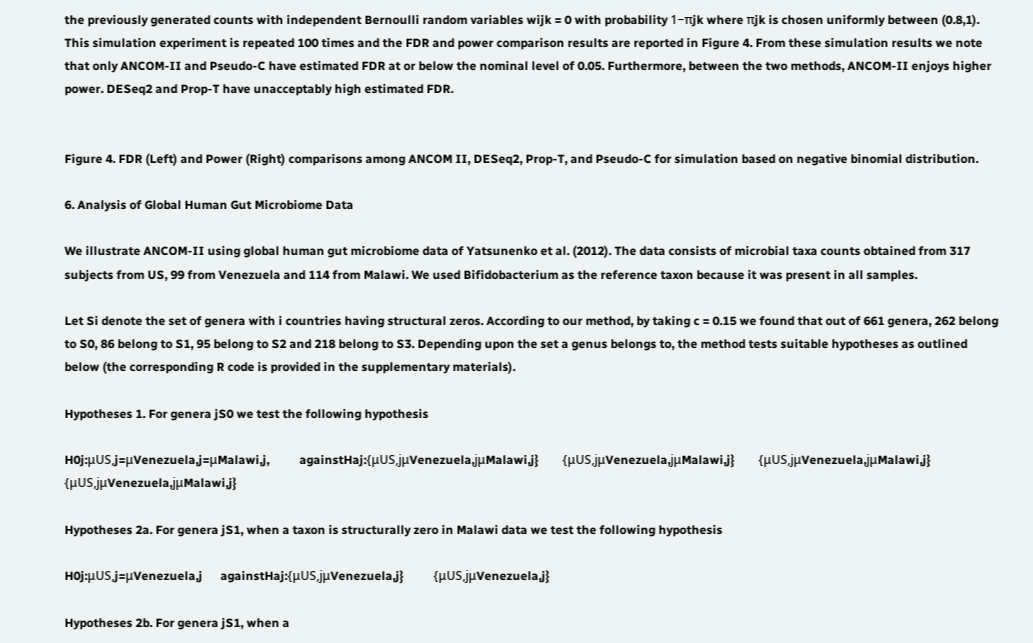the previously generated counts with independent Bernoulli random variables wijk = 0 with probability 1−πjk where πjk is chosen uniformly between (0.8,1). This simulation experiment is repeated 100 times and the FDR and power comparison results are reported in Figure 4. From these simulation results we note that only ANCOM-II and Pseudo-C have estimated FDR at or below the nominal level of 0.05. Furthermore, between the two methods, ANCOM-II enjoys higher power. DESeq2 and Prop-T have unacceptably high estimated FDR.


Figure 4. FDR (Left) and Power (Right) comparisons among ANCOM II, DESeq2, Prop-T, and Pseudo-C for simulation based on negative binomial distribution.

6. Analysis of Global Human Gut Microbiome Data

We illustrate ANCOM-II using global human gut microbiome data of Yatsunenko et al. (2012). The data consists of microbial taxa counts obtained from 317 subjects from US, 99 from Venezuela and 114 from Malawi. We used Bifidobacterium as the reference taxon because it was present in all samples.

Let Si denote the set of genera with i countries having structural zeros. According to our method, by taking c = 0.15 we found that out of 661 genera, 262 belong to S0, 86 belong to S1, 95 belong to S2 and 218 belong to S3. Depending upon the set a genus belongs to, the method tests suitable hypotheses as outlined below (the corresponding R code is provided in the supplementary materials).

Hypotheses 1. For genera jS0 we test the following hypothesis

H0j:μUS,j=μVenezuela,j=μMalawi,j,          againstHaj:{μUS,jμVenezuela,jμMalawi,j}        {μUS,jμVenezuela,jμMalawi,j}        {μUS,jμVenezuela,jμMalawi,j}        {μUS,jμVenezuela,jμMalawi,j}

Hypotheses 2a. For genera jS1, when a taxon is structurally zero in Malawi data we test the following hypothesis

H0j:μUS,j=μVenezuela,j      againstHaj:{μUS,jμVenezuela,j}          {μUS,jμVenezuela,j}

Hypotheses 2b. For genera jS1, when a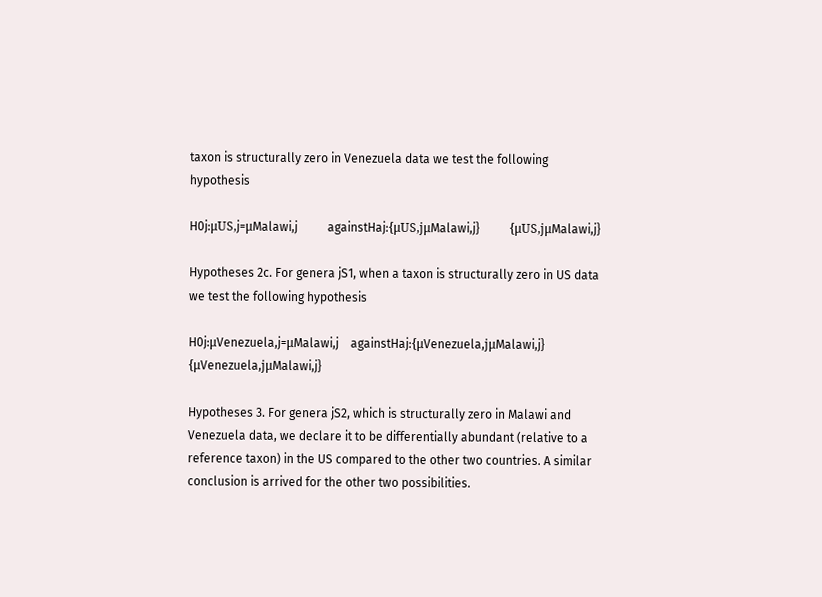taxon is structurally zero in Venezuela data we test the following hypothesis

H0j:μUS,j=μMalawi,j          againstHaj:{μUS,jμMalawi,j}          {μUS,jμMalawi,j}

Hypotheses 2c. For genera jS1, when a taxon is structurally zero in US data we test the following hypothesis

H0j:μVenezuela,j=μMalawi,j    againstHaj:{μVenezuela,jμMalawi,j}          {μVenezuela,jμMalawi,j}

Hypotheses 3. For genera jS2, which is structurally zero in Malawi and Venezuela data, we declare it to be differentially abundant (relative to a reference taxon) in the US compared to the other two countries. A similar conclusion is arrived for the other two possibilities.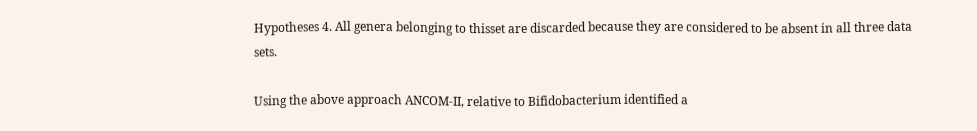Hypotheses 4. All genera belonging to thisset are discarded because they are considered to be absent in all three data sets.

Using the above approach ANCOM-II, relative to Bifidobacterium identified a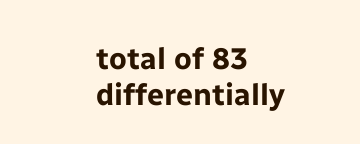total of 83 differentially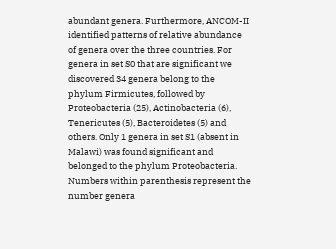abundant genera. Furthermore, ANCOM-II identified patterns of relative abundance of genera over the three countries. For genera in set S0 that are significant we discovered 34 genera belong to the phylum Firmicutes, followed by Proteobacteria (25), Actinobacteria (6), Tenericutes (5), Bacteroidetes (5) and others. Only 1 genera in set S1 (absent in Malawi) was found significant and belonged to the phylum Proteobacteria. Numbers within parenthesis represent the number genera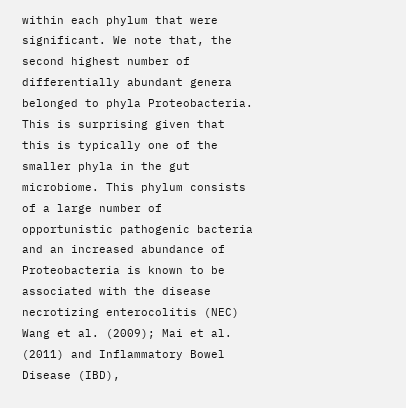within each phylum that were significant. We note that, the second highest number of differentially abundant genera belonged to phyla Proteobacteria. This is surprising given that this is typically one of the smaller phyla in the gut microbiome. This phylum consists of a large number of opportunistic pathogenic bacteria and an increased abundance of Proteobacteria is known to be associated with the disease necrotizing enterocolitis (NEC) Wang et al. (2009); Mai et al. (2011) and Inflammatory Bowel Disease (IBD),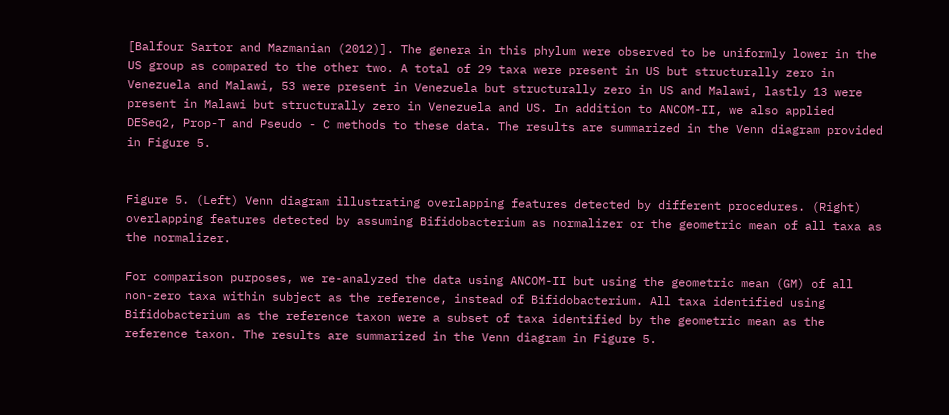[Balfour Sartor and Mazmanian (2012)]. The genera in this phylum were observed to be uniformly lower in the US group as compared to the other two. A total of 29 taxa were present in US but structurally zero in Venezuela and Malawi, 53 were present in Venezuela but structurally zero in US and Malawi, lastly 13 were present in Malawi but structurally zero in Venezuela and US. In addition to ANCOM-II, we also applied DESeq2, Prop-T and Pseudo - C methods to these data. The results are summarized in the Venn diagram provided in Figure 5.


Figure 5. (Left) Venn diagram illustrating overlapping features detected by different procedures. (Right) overlapping features detected by assuming Bifidobacterium as normalizer or the geometric mean of all taxa as the normalizer.

For comparison purposes, we re-analyzed the data using ANCOM-II but using the geometric mean (GM) of all non-zero taxa within subject as the reference, instead of Bifidobacterium. All taxa identified using Bifidobacterium as the reference taxon were a subset of taxa identified by the geometric mean as the reference taxon. The results are summarized in the Venn diagram in Figure 5.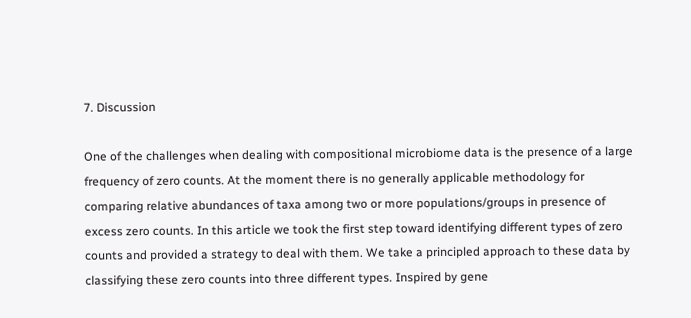7. Discussion

One of the challenges when dealing with compositional microbiome data is the presence of a large frequency of zero counts. At the moment there is no generally applicable methodology for comparing relative abundances of taxa among two or more populations/groups in presence of excess zero counts. In this article we took the first step toward identifying different types of zero counts and provided a strategy to deal with them. We take a principled approach to these data by classifying these zero counts into three different types. Inspired by gene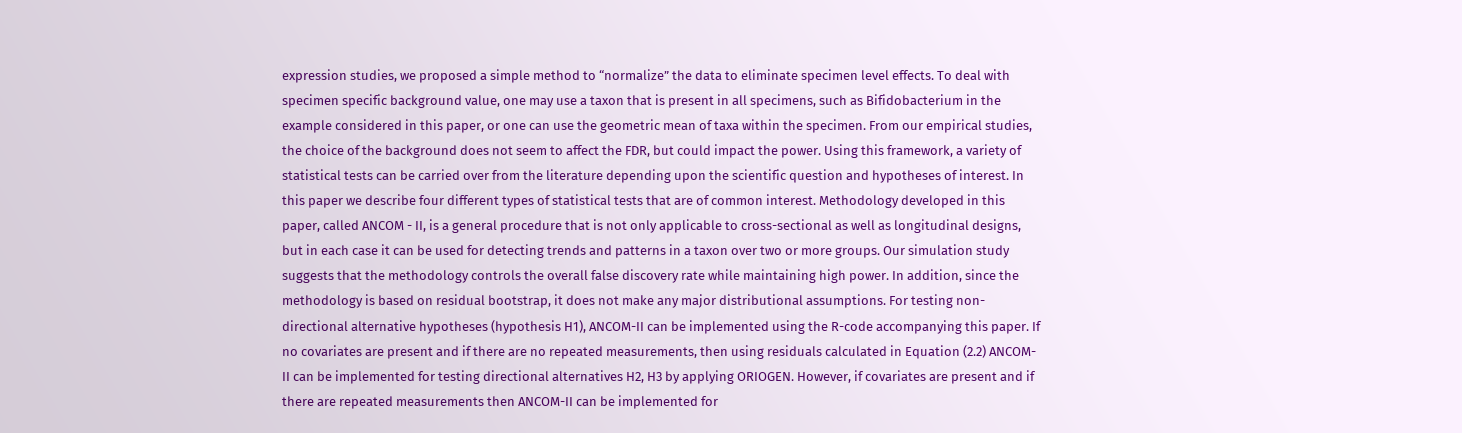expression studies, we proposed a simple method to “normalize” the data to eliminate specimen level effects. To deal with specimen specific background value, one may use a taxon that is present in all specimens, such as Bifidobacterium in the example considered in this paper, or one can use the geometric mean of taxa within the specimen. From our empirical studies, the choice of the background does not seem to affect the FDR, but could impact the power. Using this framework, a variety of statistical tests can be carried over from the literature depending upon the scientific question and hypotheses of interest. In this paper we describe four different types of statistical tests that are of common interest. Methodology developed in this paper, called ANCOM - II, is a general procedure that is not only applicable to cross-sectional as well as longitudinal designs, but in each case it can be used for detecting trends and patterns in a taxon over two or more groups. Our simulation study suggests that the methodology controls the overall false discovery rate while maintaining high power. In addition, since the methodology is based on residual bootstrap, it does not make any major distributional assumptions. For testing non-directional alternative hypotheses (hypothesis H1), ANCOM-II can be implemented using the R-code accompanying this paper. If no covariates are present and if there are no repeated measurements, then using residuals calculated in Equation (2.2) ANCOM-II can be implemented for testing directional alternatives H2, H3 by applying ORIOGEN. However, if covariates are present and if there are repeated measurements then ANCOM-II can be implemented for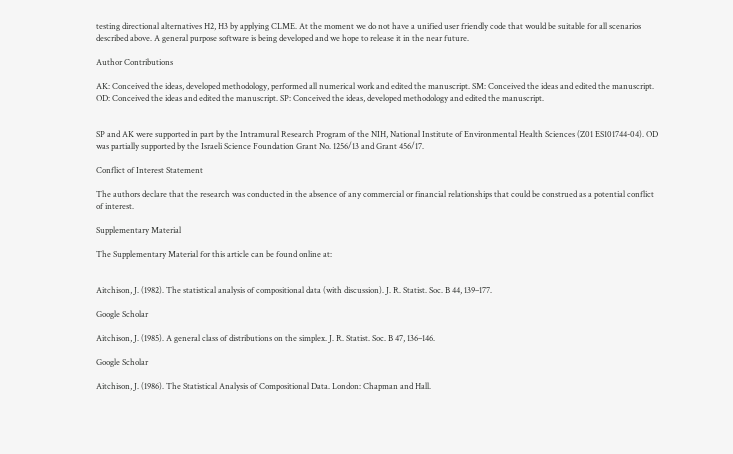testing directional alternatives H2, H3 by applying CLME. At the moment we do not have a unified user friendly code that would be suitable for all scenarios described above. A general purpose software is being developed and we hope to release it in the near future.

Author Contributions

AK: Conceived the ideas, developed methodology, performed all numerical work and edited the manuscript. SM: Conceived the ideas and edited the manuscript. OD: Conceived the ideas and edited the manuscript. SP: Conceived the ideas, developed methodology and edited the manuscript.


SP and AK were supported in part by the Intramural Research Program of the NIH, National Institute of Environmental Health Sciences (Z01 ES101744-04). OD was partially supported by the Israeli Science Foundation Grant No. 1256/13 and Grant 456/17.

Conflict of Interest Statement

The authors declare that the research was conducted in the absence of any commercial or financial relationships that could be construed as a potential conflict of interest.

Supplementary Material

The Supplementary Material for this article can be found online at:


Aitchison, J. (1982). The statistical analysis of compositional data (with discussion). J. R. Statist. Soc. B 44, 139–177.

Google Scholar

Aitchison, J. (1985). A general class of distributions on the simplex. J. R. Statist. Soc. B 47, 136–146.

Google Scholar

Aitchison, J. (1986). The Statistical Analysis of Compositional Data. London: Chapman and Hall.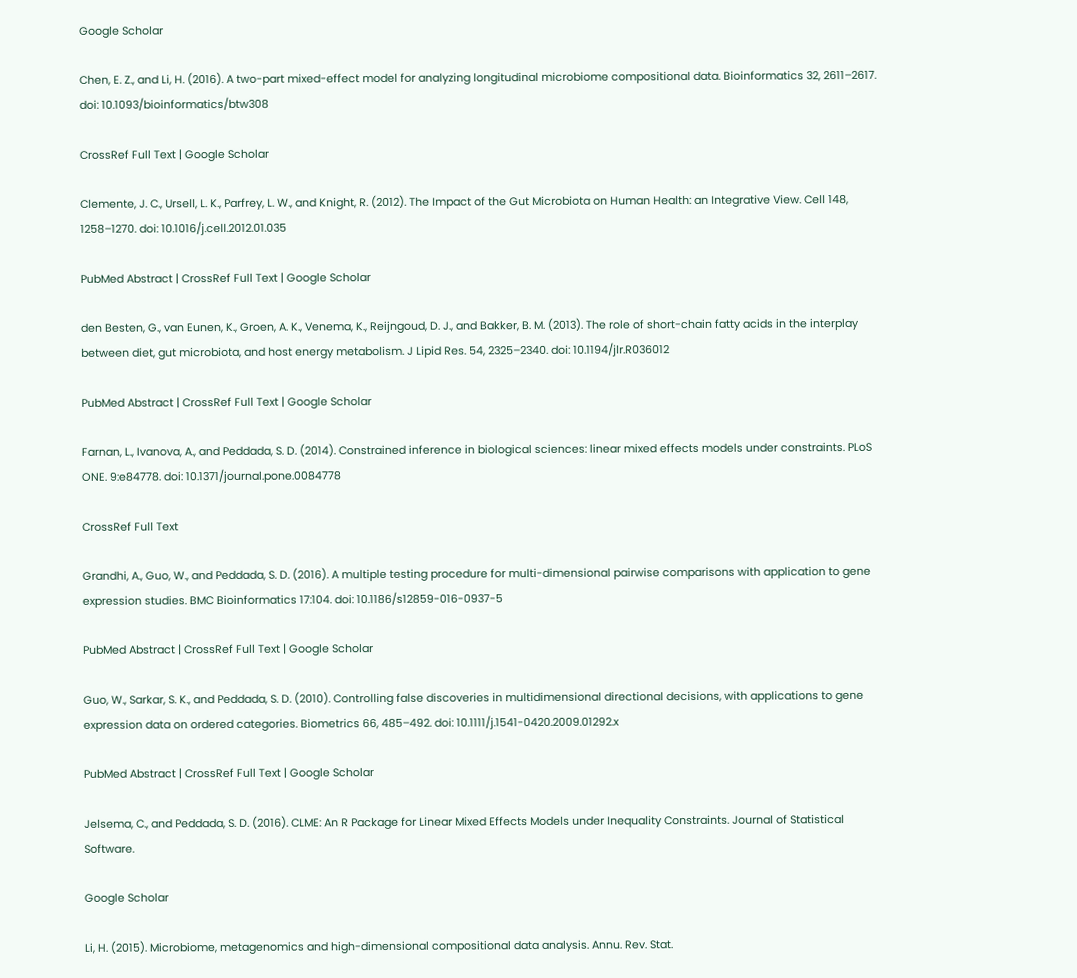Google Scholar

Chen, E. Z., and Li, H. (2016). A two-part mixed-effect model for analyzing longitudinal microbiome compositional data. Bioinformatics 32, 2611–2617. doi: 10.1093/bioinformatics/btw308

CrossRef Full Text | Google Scholar

Clemente, J. C., Ursell, L. K., Parfrey, L. W., and Knight, R. (2012). The Impact of the Gut Microbiota on Human Health: an Integrative View. Cell 148, 1258–1270. doi: 10.1016/j.cell.2012.01.035

PubMed Abstract | CrossRef Full Text | Google Scholar

den Besten, G., van Eunen, K., Groen, A. K., Venema, K., Reijngoud, D. J., and Bakker, B. M. (2013). The role of short-chain fatty acids in the interplay between diet, gut microbiota, and host energy metabolism. J Lipid Res. 54, 2325–2340. doi: 10.1194/jlr.R036012

PubMed Abstract | CrossRef Full Text | Google Scholar

Farnan, L., Ivanova, A., and Peddada, S. D. (2014). Constrained inference in biological sciences: linear mixed effects models under constraints. PLoS ONE. 9:e84778. doi: 10.1371/journal.pone.0084778

CrossRef Full Text

Grandhi, A., Guo, W., and Peddada, S. D. (2016). A multiple testing procedure for multi-dimensional pairwise comparisons with application to gene expression studies. BMC Bioinformatics 17:104. doi: 10.1186/s12859-016-0937-5

PubMed Abstract | CrossRef Full Text | Google Scholar

Guo, W., Sarkar, S. K., and Peddada, S. D. (2010). Controlling false discoveries in multidimensional directional decisions, with applications to gene expression data on ordered categories. Biometrics 66, 485–492. doi: 10.1111/j.1541-0420.2009.01292.x

PubMed Abstract | CrossRef Full Text | Google Scholar

Jelsema, C., and Peddada, S. D. (2016). CLME: An R Package for Linear Mixed Effects Models under Inequality Constraints. Journal of Statistical Software.

Google Scholar

Li, H. (2015). Microbiome, metagenomics and high-dimensional compositional data analysis. Annu. Rev. Stat.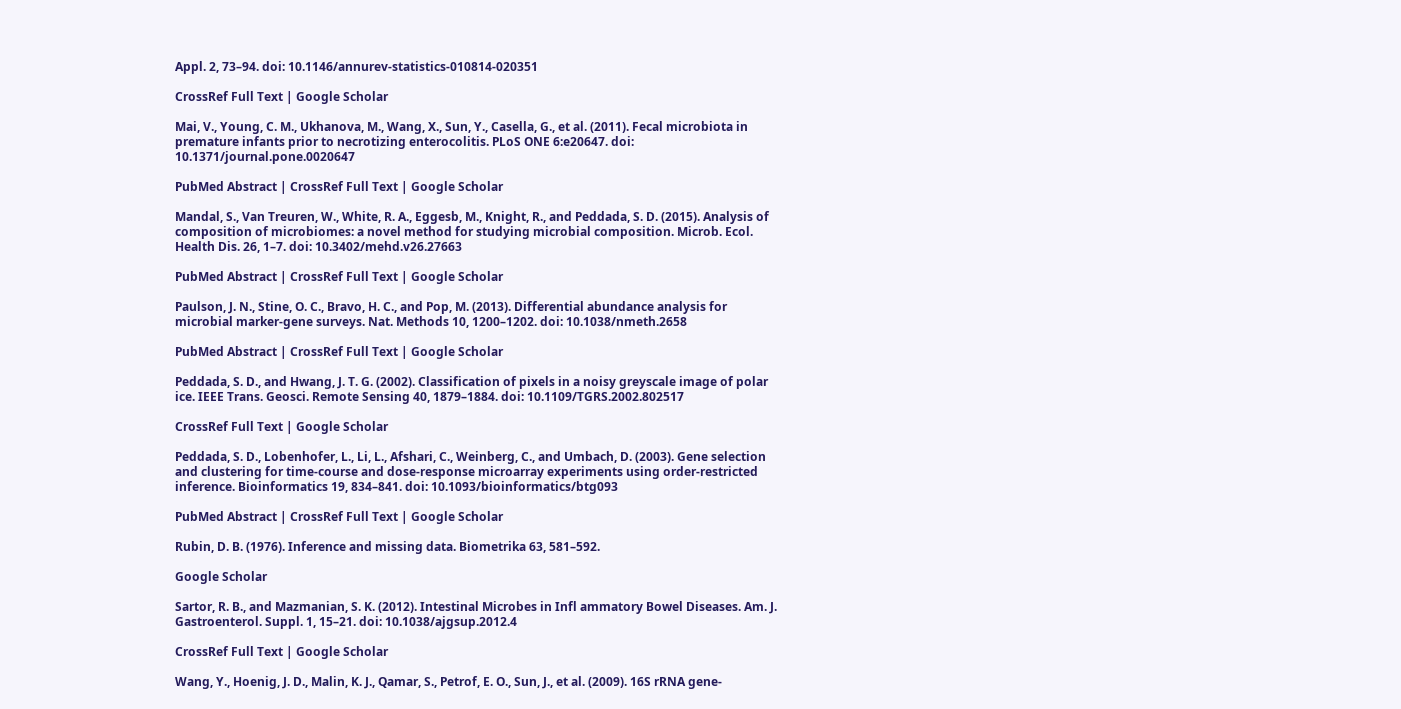Appl. 2, 73–94. doi: 10.1146/annurev-statistics-010814-020351

CrossRef Full Text | Google Scholar

Mai, V., Young, C. M., Ukhanova, M., Wang, X., Sun, Y., Casella, G., et al. (2011). Fecal microbiota in premature infants prior to necrotizing enterocolitis. PLoS ONE 6:e20647. doi: 10.1371/journal.pone.0020647

PubMed Abstract | CrossRef Full Text | Google Scholar

Mandal, S., Van Treuren, W., White, R. A., Eggesb, M., Knight, R., and Peddada, S. D. (2015). Analysis of composition of microbiomes: a novel method for studying microbial composition. Microb. Ecol. Health Dis. 26, 1–7. doi: 10.3402/mehd.v26.27663

PubMed Abstract | CrossRef Full Text | Google Scholar

Paulson, J. N., Stine, O. C., Bravo, H. C., and Pop, M. (2013). Differential abundance analysis for microbial marker-gene surveys. Nat. Methods 10, 1200–1202. doi: 10.1038/nmeth.2658

PubMed Abstract | CrossRef Full Text | Google Scholar

Peddada, S. D., and Hwang, J. T. G. (2002). Classification of pixels in a noisy greyscale image of polar ice. IEEE Trans. Geosci. Remote Sensing 40, 1879–1884. doi: 10.1109/TGRS.2002.802517

CrossRef Full Text | Google Scholar

Peddada, S. D., Lobenhofer, L., Li, L., Afshari, C., Weinberg, C., and Umbach, D. (2003). Gene selection and clustering for time-course and dose-response microarray experiments using order-restricted inference. Bioinformatics 19, 834–841. doi: 10.1093/bioinformatics/btg093

PubMed Abstract | CrossRef Full Text | Google Scholar

Rubin, D. B. (1976). Inference and missing data. Biometrika 63, 581–592.

Google Scholar

Sartor, R. B., and Mazmanian, S. K. (2012). Intestinal Microbes in Infl ammatory Bowel Diseases. Am. J. Gastroenterol. Suppl. 1, 15–21. doi: 10.1038/ajgsup.2012.4

CrossRef Full Text | Google Scholar

Wang, Y., Hoenig, J. D., Malin, K. J., Qamar, S., Petrof, E. O., Sun, J., et al. (2009). 16S rRNA gene-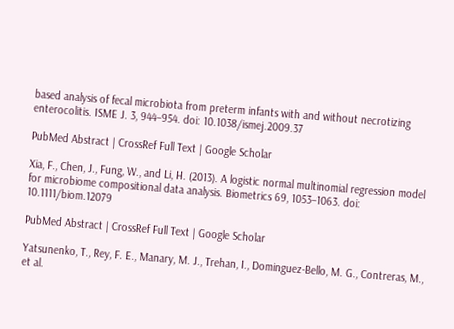based analysis of fecal microbiota from preterm infants with and without necrotizing enterocolitis. ISME J. 3, 944–954. doi: 10.1038/ismej.2009.37

PubMed Abstract | CrossRef Full Text | Google Scholar

Xia, F., Chen, J., Fung, W., and Li, H. (2013). A logistic normal multinomial regression model for microbiome compositional data analysis. Biometrics 69, 1053–1063. doi: 10.1111/biom.12079

PubMed Abstract | CrossRef Full Text | Google Scholar

Yatsunenko, T., Rey, F. E., Manary, M. J., Trehan, I., Dominguez-Bello, M. G., Contreras, M., et al.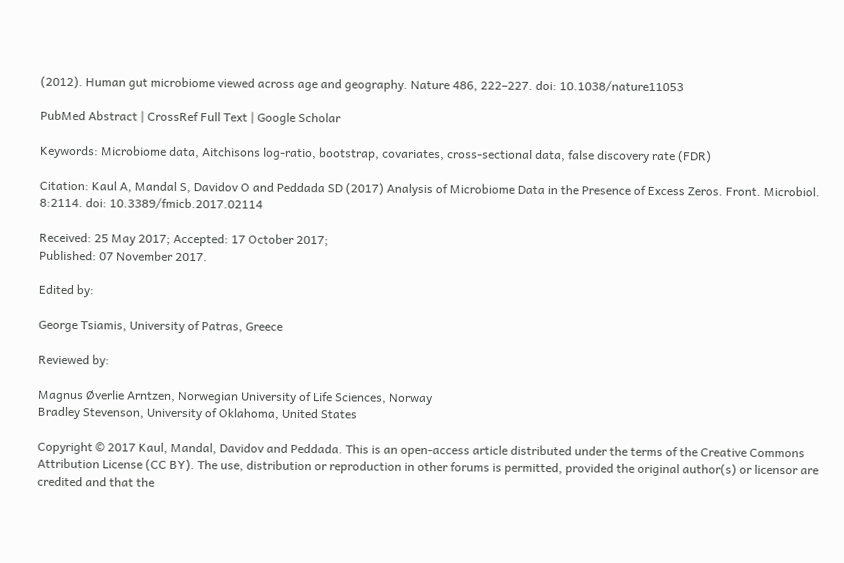(2012). Human gut microbiome viewed across age and geography. Nature 486, 222–227. doi: 10.1038/nature11053

PubMed Abstract | CrossRef Full Text | Google Scholar

Keywords: Microbiome data, Aitchisons log-ratio, bootstrap, covariates, cross-sectional data, false discovery rate (FDR)

Citation: Kaul A, Mandal S, Davidov O and Peddada SD (2017) Analysis of Microbiome Data in the Presence of Excess Zeros. Front. Microbiol. 8:2114. doi: 10.3389/fmicb.2017.02114

Received: 25 May 2017; Accepted: 17 October 2017;
Published: 07 November 2017.

Edited by:

George Tsiamis, University of Patras, Greece

Reviewed by:

Magnus Øverlie Arntzen, Norwegian University of Life Sciences, Norway
Bradley Stevenson, University of Oklahoma, United States

Copyright © 2017 Kaul, Mandal, Davidov and Peddada. This is an open-access article distributed under the terms of the Creative Commons Attribution License (CC BY). The use, distribution or reproduction in other forums is permitted, provided the original author(s) or licensor are credited and that the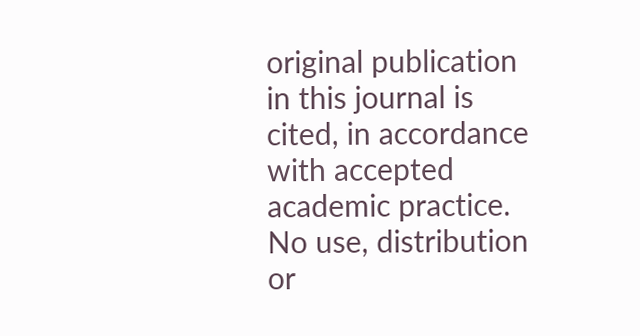original publication in this journal is cited, in accordance with accepted academic practice. No use, distribution or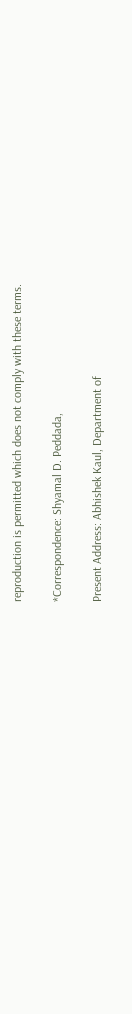reproduction is permitted which does not comply with these terms.

*Correspondence: Shyamal D. Peddada,

Present Address: Abhishek Kaul, Department of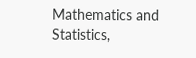Mathematics and Statistics,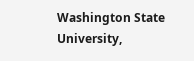Washington State University,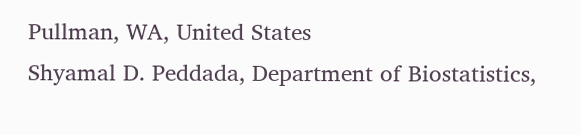Pullman, WA, United States
Shyamal D. Peddada, Department of Biostatistics,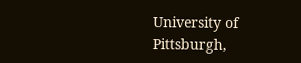University of Pittsburgh,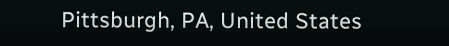Pittsburgh, PA, United States